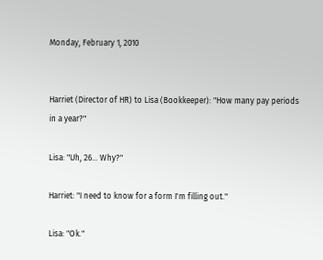Monday, February 1, 2010


Harriet (Director of HR) to Lisa (Bookkeeper): "How many pay periods in a year?"

Lisa: "Uh, 26... Why?"

Harriet: "I need to know for a form I'm filling out."

Lisa: "Ok."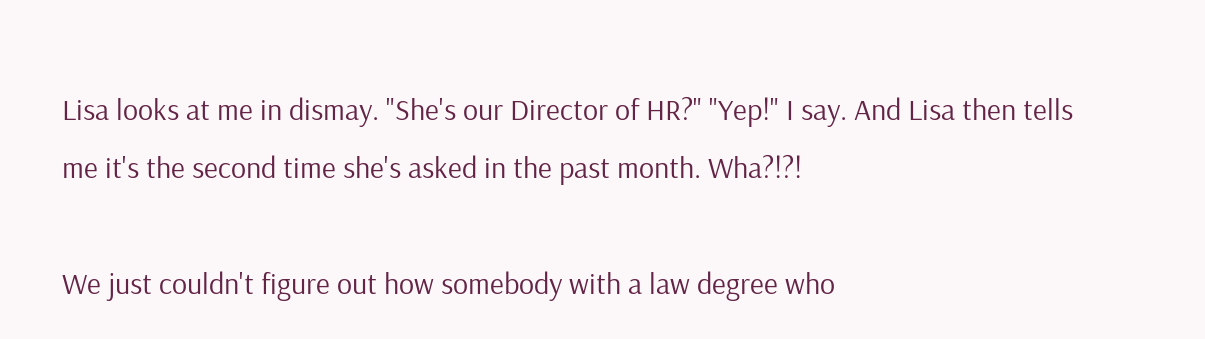Lisa looks at me in dismay. "She's our Director of HR?" "Yep!" I say. And Lisa then tells me it's the second time she's asked in the past month. Wha?!?!

We just couldn't figure out how somebody with a law degree who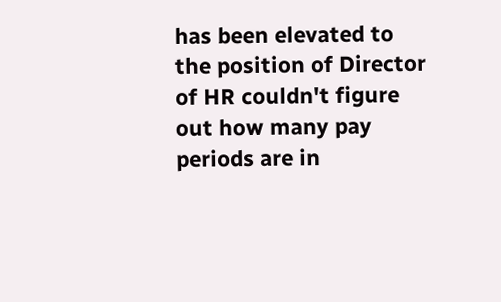has been elevated to the position of Director of HR couldn't figure out how many pay periods are in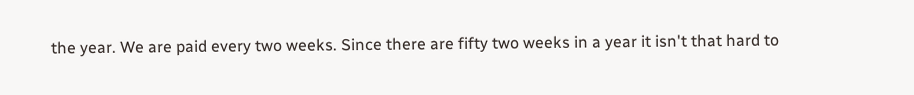the year. We are paid every two weeks. Since there are fifty two weeks in a year it isn't that hard to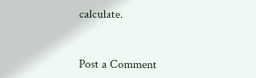calculate.


Post a Comment